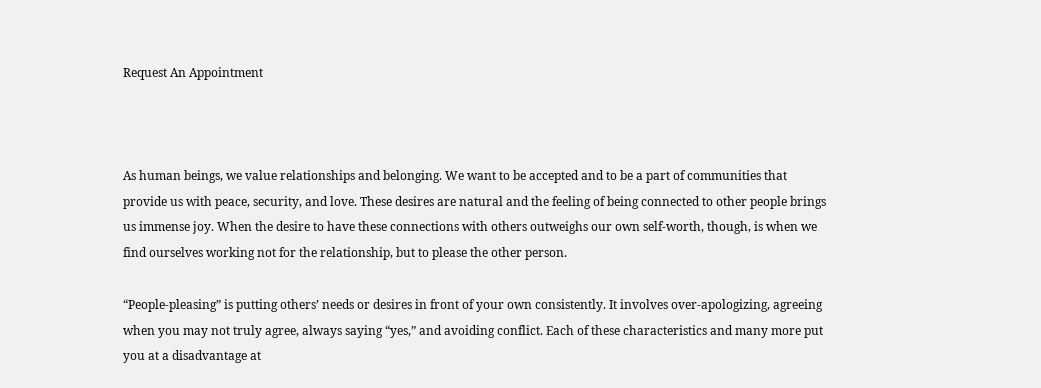Request An Appointment



As human beings, we value relationships and belonging. We want to be accepted and to be a part of communities that provide us with peace, security, and love. These desires are natural and the feeling of being connected to other people brings us immense joy. When the desire to have these connections with others outweighs our own self-worth, though, is when we find ourselves working not for the relationship, but to please the other person.

“People-pleasing” is putting others’ needs or desires in front of your own consistently. It involves over-apologizing, agreeing when you may not truly agree, always saying “yes,” and avoiding conflict. Each of these characteristics and many more put you at a disadvantage at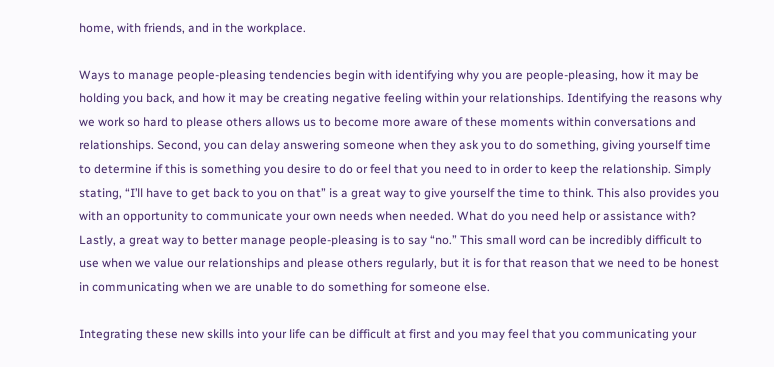home, with friends, and in the workplace.

Ways to manage people-pleasing tendencies begin with identifying why you are people-pleasing, how it may be holding you back, and how it may be creating negative feeling within your relationships. Identifying the reasons why we work so hard to please others allows us to become more aware of these moments within conversations and relationships. Second, you can delay answering someone when they ask you to do something, giving yourself time to determine if this is something you desire to do or feel that you need to in order to keep the relationship. Simply stating, “I’ll have to get back to you on that” is a great way to give yourself the time to think. This also provides you with an opportunity to communicate your own needs when needed. What do you need help or assistance with? Lastly, a great way to better manage people-pleasing is to say “no.” This small word can be incredibly difficult to use when we value our relationships and please others regularly, but it is for that reason that we need to be honest in communicating when we are unable to do something for someone else.

Integrating these new skills into your life can be difficult at first and you may feel that you communicating your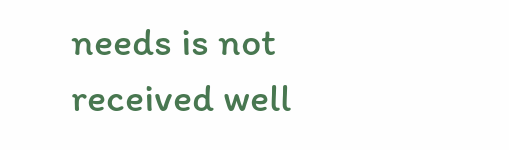needs is not received well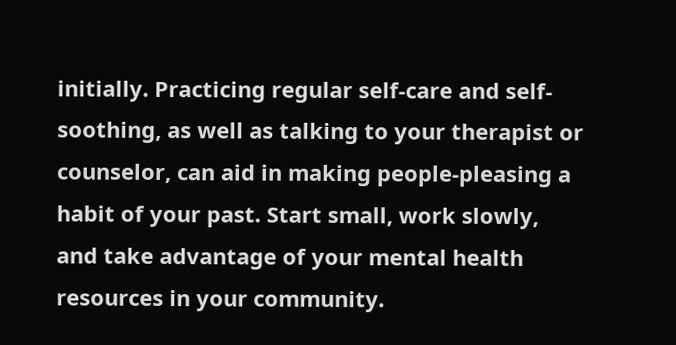initially. Practicing regular self-care and self-soothing, as well as talking to your therapist or counselor, can aid in making people-pleasing a habit of your past. Start small, work slowly, and take advantage of your mental health resources in your community.